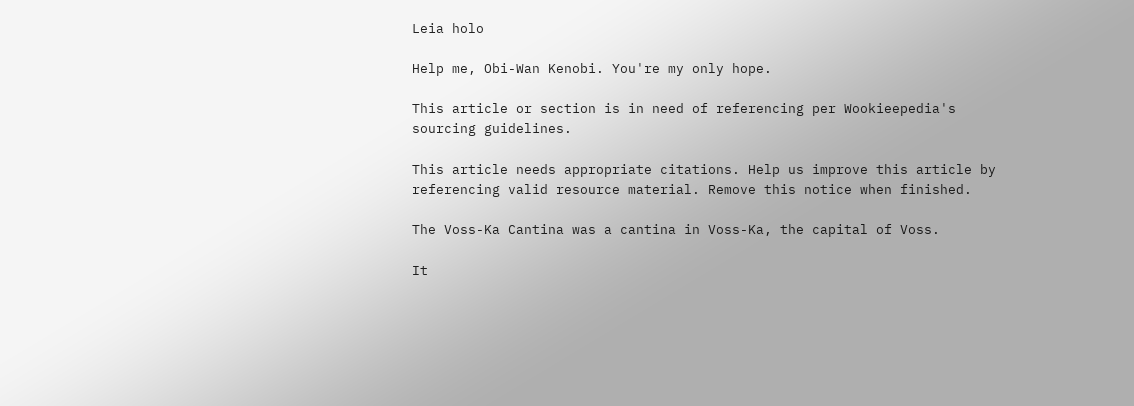Leia holo

Help me, Obi-Wan Kenobi. You're my only hope.

This article or section is in need of referencing per Wookieepedia's sourcing guidelines.

This article needs appropriate citations. Help us improve this article by referencing valid resource material. Remove this notice when finished.

The Voss-Ka Cantina was a cantina in Voss-Ka, the capital of Voss.

It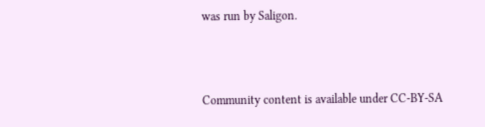was run by Saligon.



Community content is available under CC-BY-SA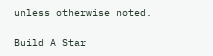unless otherwise noted.

Build A Star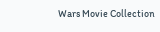Wars Movie Collection